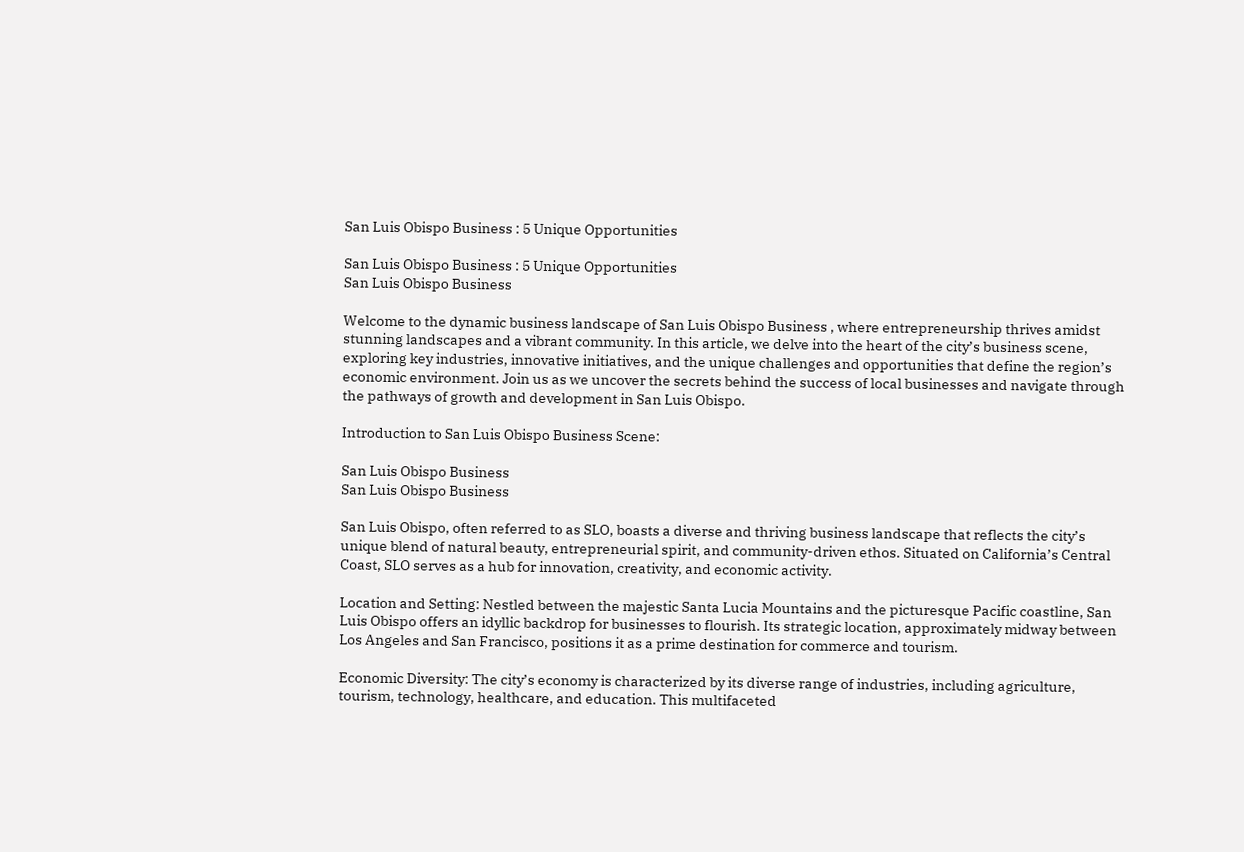San Luis Obispo Business : 5 Unique Opportunities

San Luis Obispo Business : 5 Unique Opportunities
San Luis Obispo Business

Welcome to the dynamic business landscape of San Luis Obispo Business , where entrepreneurship thrives amidst stunning landscapes and a vibrant community. In this article, we delve into the heart of the city’s business scene, exploring key industries, innovative initiatives, and the unique challenges and opportunities that define the region’s economic environment. Join us as we uncover the secrets behind the success of local businesses and navigate through the pathways of growth and development in San Luis Obispo.

Introduction to San Luis Obispo Business Scene:

San Luis Obispo Business
San Luis Obispo Business

San Luis Obispo, often referred to as SLO, boasts a diverse and thriving business landscape that reflects the city’s unique blend of natural beauty, entrepreneurial spirit, and community-driven ethos. Situated on California’s Central Coast, SLO serves as a hub for innovation, creativity, and economic activity.

Location and Setting: Nestled between the majestic Santa Lucia Mountains and the picturesque Pacific coastline, San Luis Obispo offers an idyllic backdrop for businesses to flourish. Its strategic location, approximately midway between Los Angeles and San Francisco, positions it as a prime destination for commerce and tourism.

Economic Diversity: The city’s economy is characterized by its diverse range of industries, including agriculture, tourism, technology, healthcare, and education. This multifaceted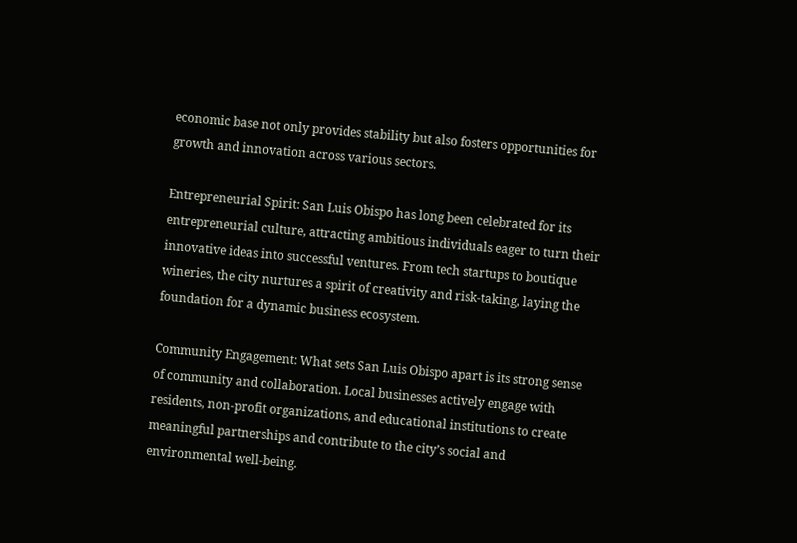economic base not only provides stability but also fosters opportunities for growth and innovation across various sectors.

Entrepreneurial Spirit: San Luis Obispo has long been celebrated for its entrepreneurial culture, attracting ambitious individuals eager to turn their innovative ideas into successful ventures. From tech startups to boutique wineries, the city nurtures a spirit of creativity and risk-taking, laying the foundation for a dynamic business ecosystem.

Community Engagement: What sets San Luis Obispo apart is its strong sense of community and collaboration. Local businesses actively engage with residents, non-profit organizations, and educational institutions to create meaningful partnerships and contribute to the city’s social and environmental well-being.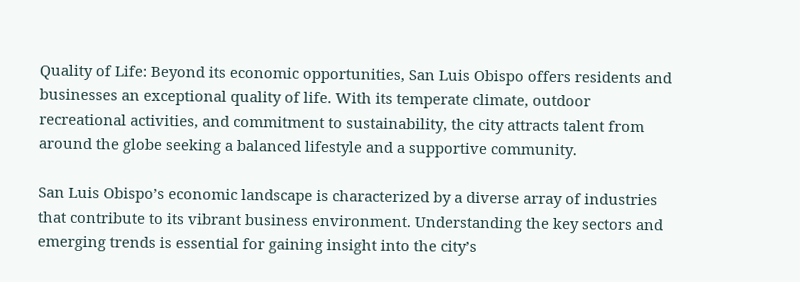Quality of Life: Beyond its economic opportunities, San Luis Obispo offers residents and businesses an exceptional quality of life. With its temperate climate, outdoor recreational activities, and commitment to sustainability, the city attracts talent from around the globe seeking a balanced lifestyle and a supportive community.

San Luis Obispo’s economic landscape is characterized by a diverse array of industries that contribute to its vibrant business environment. Understanding the key sectors and emerging trends is essential for gaining insight into the city’s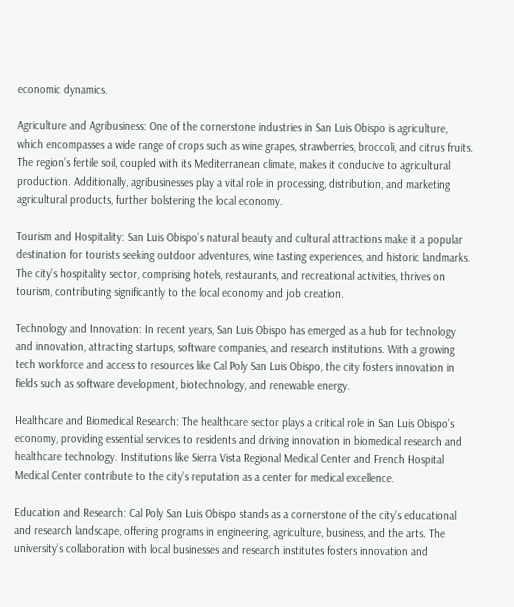economic dynamics.

Agriculture and Agribusiness: One of the cornerstone industries in San Luis Obispo is agriculture, which encompasses a wide range of crops such as wine grapes, strawberries, broccoli, and citrus fruits. The region’s fertile soil, coupled with its Mediterranean climate, makes it conducive to agricultural production. Additionally, agribusinesses play a vital role in processing, distribution, and marketing agricultural products, further bolstering the local economy.

Tourism and Hospitality: San Luis Obispo’s natural beauty and cultural attractions make it a popular destination for tourists seeking outdoor adventures, wine tasting experiences, and historic landmarks. The city’s hospitality sector, comprising hotels, restaurants, and recreational activities, thrives on tourism, contributing significantly to the local economy and job creation.

Technology and Innovation: In recent years, San Luis Obispo has emerged as a hub for technology and innovation, attracting startups, software companies, and research institutions. With a growing tech workforce and access to resources like Cal Poly San Luis Obispo, the city fosters innovation in fields such as software development, biotechnology, and renewable energy.

Healthcare and Biomedical Research: The healthcare sector plays a critical role in San Luis Obispo’s economy, providing essential services to residents and driving innovation in biomedical research and healthcare technology. Institutions like Sierra Vista Regional Medical Center and French Hospital Medical Center contribute to the city’s reputation as a center for medical excellence.

Education and Research: Cal Poly San Luis Obispo stands as a cornerstone of the city’s educational and research landscape, offering programs in engineering, agriculture, business, and the arts. The university’s collaboration with local businesses and research institutes fosters innovation and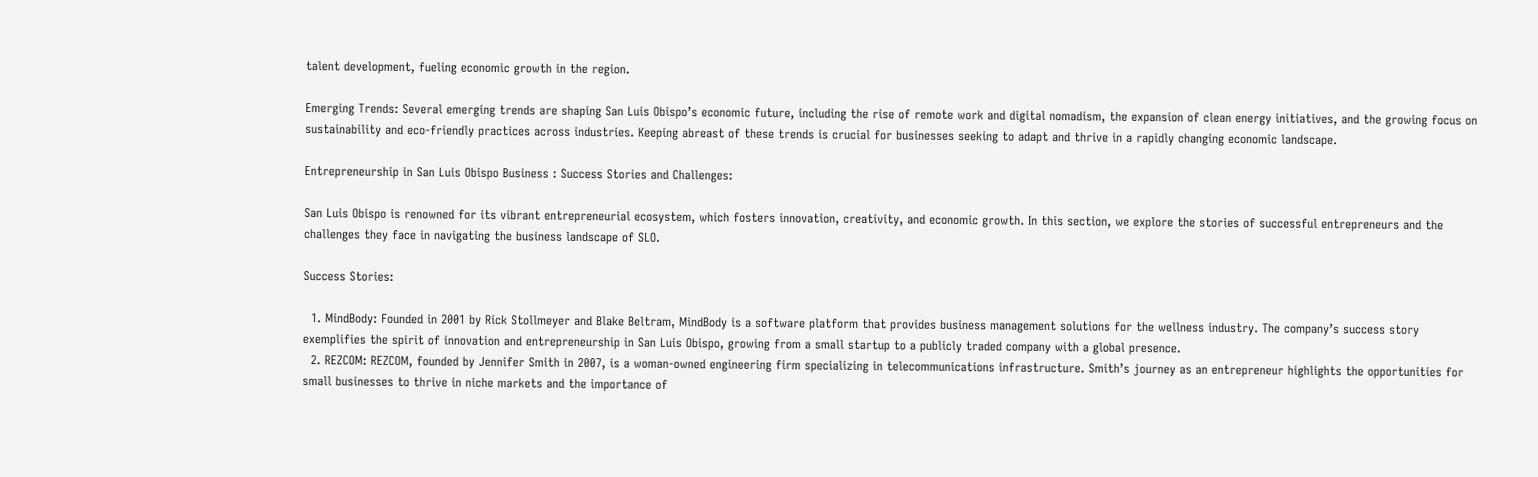talent development, fueling economic growth in the region.

Emerging Trends: Several emerging trends are shaping San Luis Obispo’s economic future, including the rise of remote work and digital nomadism, the expansion of clean energy initiatives, and the growing focus on sustainability and eco-friendly practices across industries. Keeping abreast of these trends is crucial for businesses seeking to adapt and thrive in a rapidly changing economic landscape.

Entrepreneurship in San Luis Obispo Business : Success Stories and Challenges:

San Luis Obispo is renowned for its vibrant entrepreneurial ecosystem, which fosters innovation, creativity, and economic growth. In this section, we explore the stories of successful entrepreneurs and the challenges they face in navigating the business landscape of SLO.

Success Stories:

  1. MindBody: Founded in 2001 by Rick Stollmeyer and Blake Beltram, MindBody is a software platform that provides business management solutions for the wellness industry. The company’s success story exemplifies the spirit of innovation and entrepreneurship in San Luis Obispo, growing from a small startup to a publicly traded company with a global presence.
  2. REZCOM: REZCOM, founded by Jennifer Smith in 2007, is a woman-owned engineering firm specializing in telecommunications infrastructure. Smith’s journey as an entrepreneur highlights the opportunities for small businesses to thrive in niche markets and the importance of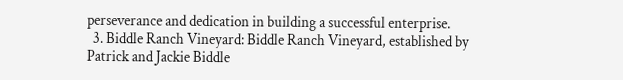perseverance and dedication in building a successful enterprise.
  3. Biddle Ranch Vineyard: Biddle Ranch Vineyard, established by Patrick and Jackie Biddle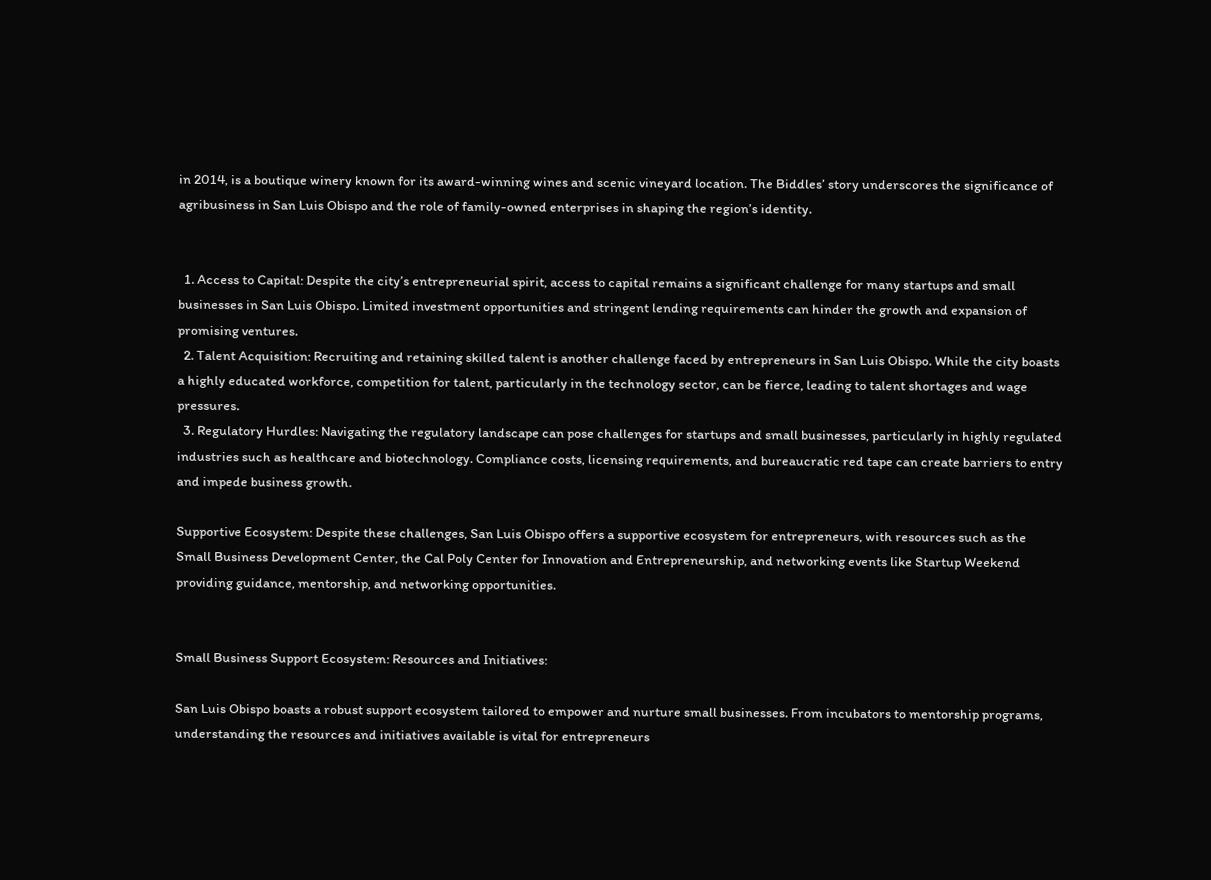in 2014, is a boutique winery known for its award-winning wines and scenic vineyard location. The Biddles’ story underscores the significance of agribusiness in San Luis Obispo and the role of family-owned enterprises in shaping the region’s identity.


  1. Access to Capital: Despite the city’s entrepreneurial spirit, access to capital remains a significant challenge for many startups and small businesses in San Luis Obispo. Limited investment opportunities and stringent lending requirements can hinder the growth and expansion of promising ventures.
  2. Talent Acquisition: Recruiting and retaining skilled talent is another challenge faced by entrepreneurs in San Luis Obispo. While the city boasts a highly educated workforce, competition for talent, particularly in the technology sector, can be fierce, leading to talent shortages and wage pressures.
  3. Regulatory Hurdles: Navigating the regulatory landscape can pose challenges for startups and small businesses, particularly in highly regulated industries such as healthcare and biotechnology. Compliance costs, licensing requirements, and bureaucratic red tape can create barriers to entry and impede business growth.

Supportive Ecosystem: Despite these challenges, San Luis Obispo offers a supportive ecosystem for entrepreneurs, with resources such as the Small Business Development Center, the Cal Poly Center for Innovation and Entrepreneurship, and networking events like Startup Weekend providing guidance, mentorship, and networking opportunities.


Small Business Support Ecosystem: Resources and Initiatives:

San Luis Obispo boasts a robust support ecosystem tailored to empower and nurture small businesses. From incubators to mentorship programs, understanding the resources and initiatives available is vital for entrepreneurs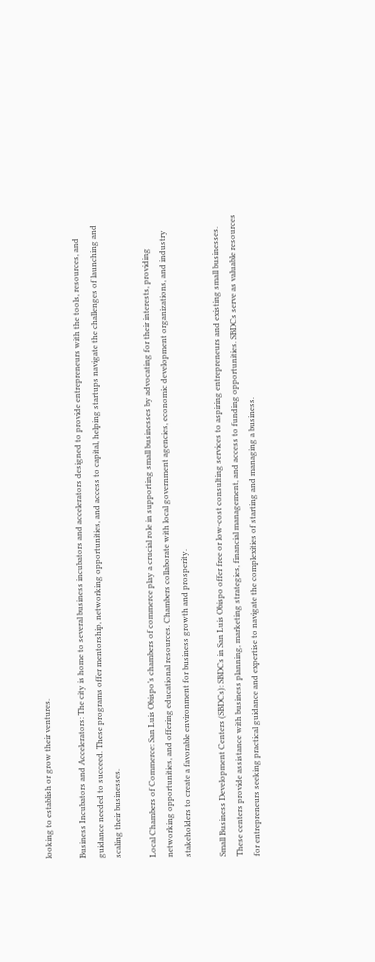looking to establish or grow their ventures.

Business Incubators and Accelerators: The city is home to several business incubators and accelerators designed to provide entrepreneurs with the tools, resources, and guidance needed to succeed. These programs offer mentorship, networking opportunities, and access to capital, helping startups navigate the challenges of launching and scaling their businesses.

Local Chambers of Commerce: San Luis Obispo’s chambers of commerce play a crucial role in supporting small businesses by advocating for their interests, providing networking opportunities, and offering educational resources. Chambers collaborate with local government agencies, economic development organizations, and industry stakeholders to create a favorable environment for business growth and prosperity.

Small Business Development Centers (SBDCs): SBDCs in San Luis Obispo offer free or low-cost consulting services to aspiring entrepreneurs and existing small businesses. These centers provide assistance with business planning, marketing strategies, financial management, and access to funding opportunities. SBDCs serve as valuable resources for entrepreneurs seeking practical guidance and expertise to navigate the complexities of starting and managing a business.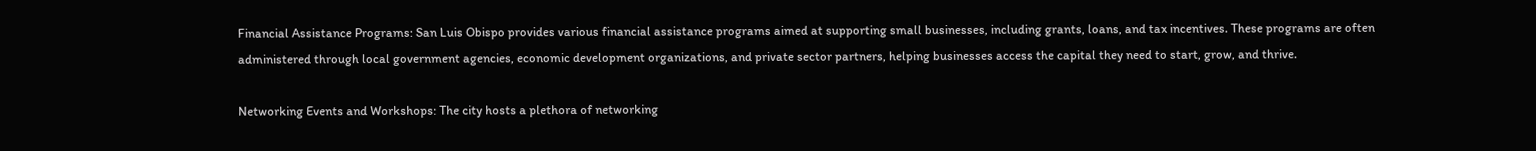Financial Assistance Programs: San Luis Obispo provides various financial assistance programs aimed at supporting small businesses, including grants, loans, and tax incentives. These programs are often administered through local government agencies, economic development organizations, and private sector partners, helping businesses access the capital they need to start, grow, and thrive.

Networking Events and Workshops: The city hosts a plethora of networking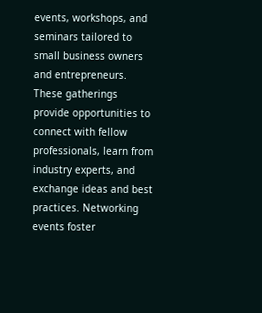events, workshops, and seminars tailored to small business owners and entrepreneurs. These gatherings provide opportunities to connect with fellow professionals, learn from industry experts, and exchange ideas and best practices. Networking events foster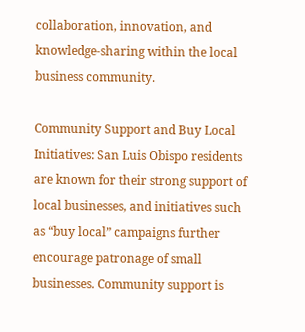collaboration, innovation, and knowledge-sharing within the local business community.

Community Support and Buy Local Initiatives: San Luis Obispo residents are known for their strong support of local businesses, and initiatives such as “buy local” campaigns further encourage patronage of small businesses. Community support is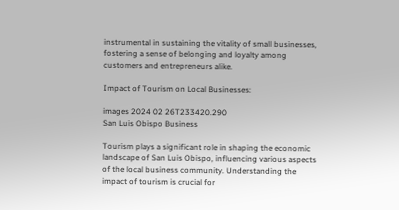instrumental in sustaining the vitality of small businesses, fostering a sense of belonging and loyalty among customers and entrepreneurs alike.

Impact of Tourism on Local Businesses:

images 2024 02 26T233420.290
San Luis Obispo Business

Tourism plays a significant role in shaping the economic landscape of San Luis Obispo, influencing various aspects of the local business community. Understanding the impact of tourism is crucial for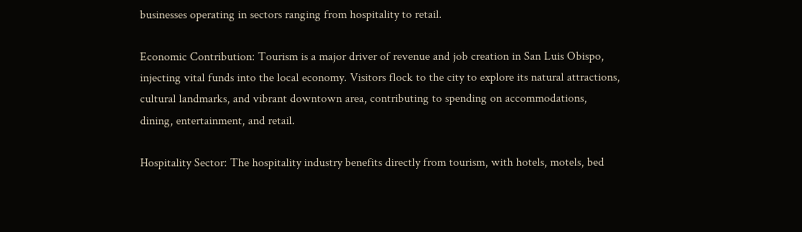businesses operating in sectors ranging from hospitality to retail.

Economic Contribution: Tourism is a major driver of revenue and job creation in San Luis Obispo, injecting vital funds into the local economy. Visitors flock to the city to explore its natural attractions, cultural landmarks, and vibrant downtown area, contributing to spending on accommodations, dining, entertainment, and retail.

Hospitality Sector: The hospitality industry benefits directly from tourism, with hotels, motels, bed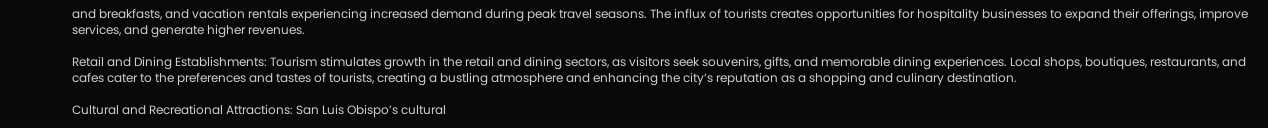and breakfasts, and vacation rentals experiencing increased demand during peak travel seasons. The influx of tourists creates opportunities for hospitality businesses to expand their offerings, improve services, and generate higher revenues.

Retail and Dining Establishments: Tourism stimulates growth in the retail and dining sectors, as visitors seek souvenirs, gifts, and memorable dining experiences. Local shops, boutiques, restaurants, and cafes cater to the preferences and tastes of tourists, creating a bustling atmosphere and enhancing the city’s reputation as a shopping and culinary destination.

Cultural and Recreational Attractions: San Luis Obispo’s cultural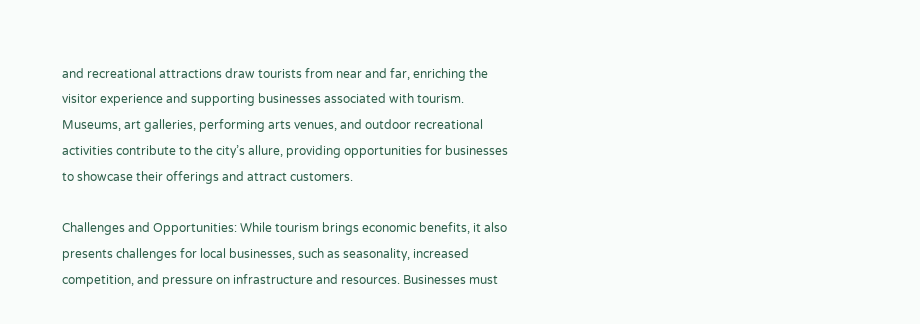and recreational attractions draw tourists from near and far, enriching the visitor experience and supporting businesses associated with tourism. Museums, art galleries, performing arts venues, and outdoor recreational activities contribute to the city’s allure, providing opportunities for businesses to showcase their offerings and attract customers.

Challenges and Opportunities: While tourism brings economic benefits, it also presents challenges for local businesses, such as seasonality, increased competition, and pressure on infrastructure and resources. Businesses must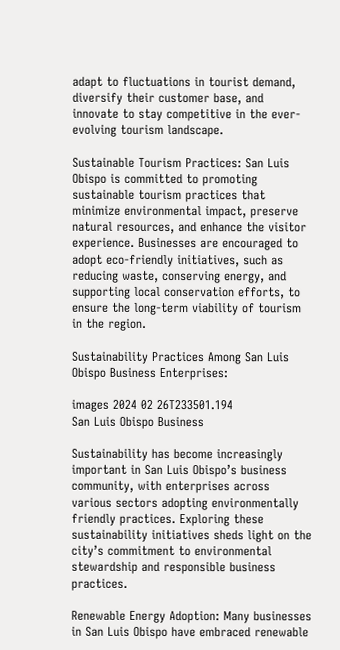adapt to fluctuations in tourist demand, diversify their customer base, and innovate to stay competitive in the ever-evolving tourism landscape.

Sustainable Tourism Practices: San Luis Obispo is committed to promoting sustainable tourism practices that minimize environmental impact, preserve natural resources, and enhance the visitor experience. Businesses are encouraged to adopt eco-friendly initiatives, such as reducing waste, conserving energy, and supporting local conservation efforts, to ensure the long-term viability of tourism in the region.

Sustainability Practices Among San Luis Obispo Business Enterprises:

images 2024 02 26T233501.194
San Luis Obispo Business

Sustainability has become increasingly important in San Luis Obispo’s business community, with enterprises across various sectors adopting environmentally friendly practices. Exploring these sustainability initiatives sheds light on the city’s commitment to environmental stewardship and responsible business practices.

Renewable Energy Adoption: Many businesses in San Luis Obispo have embraced renewable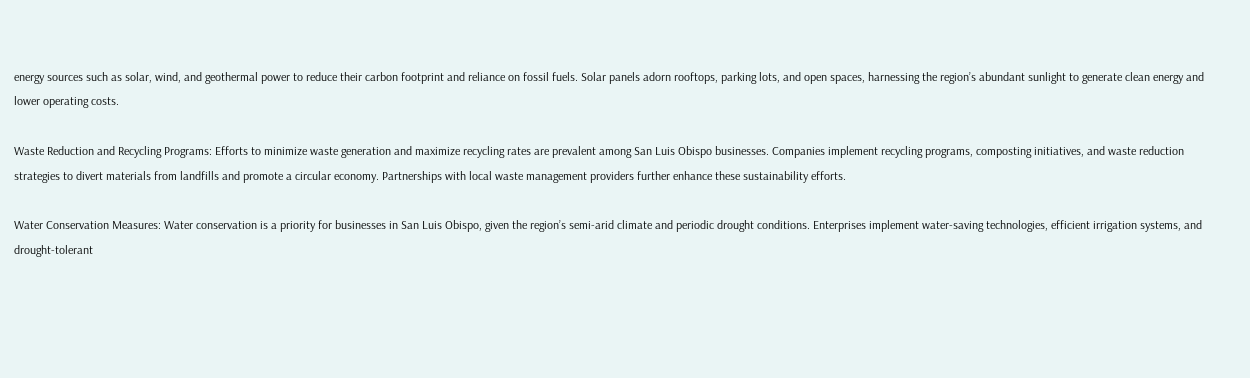energy sources such as solar, wind, and geothermal power to reduce their carbon footprint and reliance on fossil fuels. Solar panels adorn rooftops, parking lots, and open spaces, harnessing the region’s abundant sunlight to generate clean energy and lower operating costs.

Waste Reduction and Recycling Programs: Efforts to minimize waste generation and maximize recycling rates are prevalent among San Luis Obispo businesses. Companies implement recycling programs, composting initiatives, and waste reduction strategies to divert materials from landfills and promote a circular economy. Partnerships with local waste management providers further enhance these sustainability efforts.

Water Conservation Measures: Water conservation is a priority for businesses in San Luis Obispo, given the region’s semi-arid climate and periodic drought conditions. Enterprises implement water-saving technologies, efficient irrigation systems, and drought-tolerant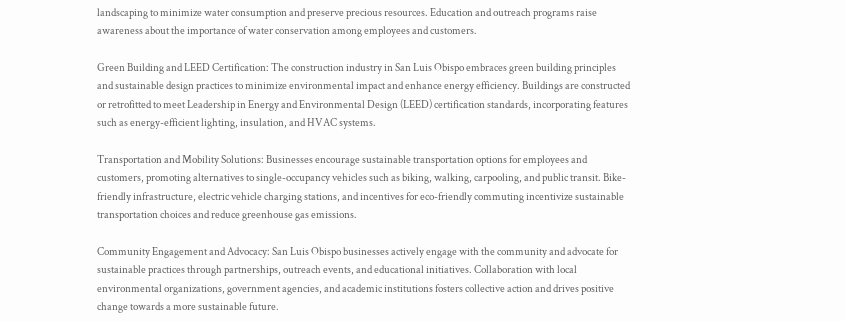landscaping to minimize water consumption and preserve precious resources. Education and outreach programs raise awareness about the importance of water conservation among employees and customers.

Green Building and LEED Certification: The construction industry in San Luis Obispo embraces green building principles and sustainable design practices to minimize environmental impact and enhance energy efficiency. Buildings are constructed or retrofitted to meet Leadership in Energy and Environmental Design (LEED) certification standards, incorporating features such as energy-efficient lighting, insulation, and HVAC systems.

Transportation and Mobility Solutions: Businesses encourage sustainable transportation options for employees and customers, promoting alternatives to single-occupancy vehicles such as biking, walking, carpooling, and public transit. Bike-friendly infrastructure, electric vehicle charging stations, and incentives for eco-friendly commuting incentivize sustainable transportation choices and reduce greenhouse gas emissions.

Community Engagement and Advocacy: San Luis Obispo businesses actively engage with the community and advocate for sustainable practices through partnerships, outreach events, and educational initiatives. Collaboration with local environmental organizations, government agencies, and academic institutions fosters collective action and drives positive change towards a more sustainable future.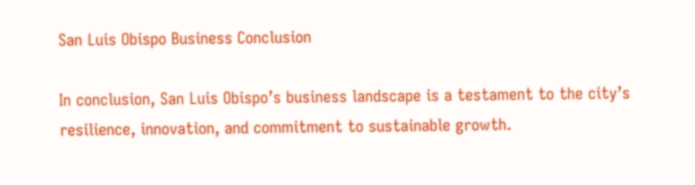San Luis Obispo Business Conclusion

In conclusion, San Luis Obispo’s business landscape is a testament to the city’s resilience, innovation, and commitment to sustainable growth.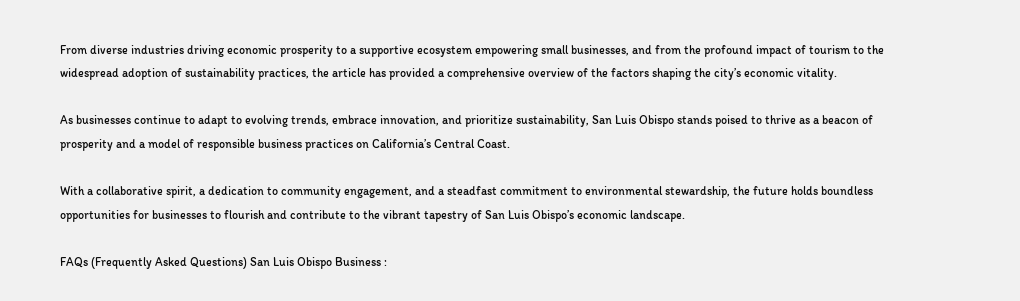From diverse industries driving economic prosperity to a supportive ecosystem empowering small businesses, and from the profound impact of tourism to the widespread adoption of sustainability practices, the article has provided a comprehensive overview of the factors shaping the city’s economic vitality.

As businesses continue to adapt to evolving trends, embrace innovation, and prioritize sustainability, San Luis Obispo stands poised to thrive as a beacon of prosperity and a model of responsible business practices on California’s Central Coast.

With a collaborative spirit, a dedication to community engagement, and a steadfast commitment to environmental stewardship, the future holds boundless opportunities for businesses to flourish and contribute to the vibrant tapestry of San Luis Obispo’s economic landscape.

FAQs (Frequently Asked Questions) San Luis Obispo Business :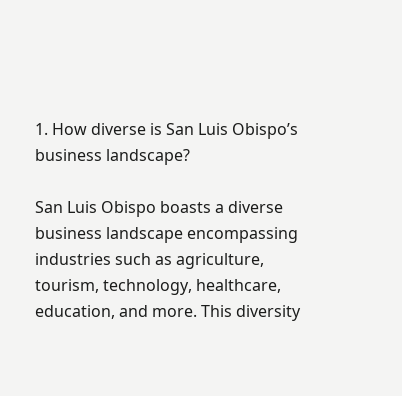1. How diverse is San Luis Obispo’s business landscape?

San Luis Obispo boasts a diverse business landscape encompassing industries such as agriculture, tourism, technology, healthcare, education, and more. This diversity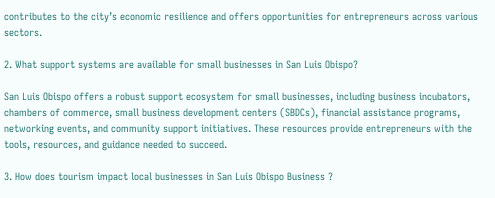contributes to the city’s economic resilience and offers opportunities for entrepreneurs across various sectors.

2. What support systems are available for small businesses in San Luis Obispo?

San Luis Obispo offers a robust support ecosystem for small businesses, including business incubators, chambers of commerce, small business development centers (SBDCs), financial assistance programs, networking events, and community support initiatives. These resources provide entrepreneurs with the tools, resources, and guidance needed to succeed.

3. How does tourism impact local businesses in San Luis Obispo Business ?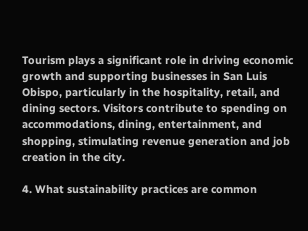Tourism plays a significant role in driving economic growth and supporting businesses in San Luis Obispo, particularly in the hospitality, retail, and dining sectors. Visitors contribute to spending on accommodations, dining, entertainment, and shopping, stimulating revenue generation and job creation in the city.

4. What sustainability practices are common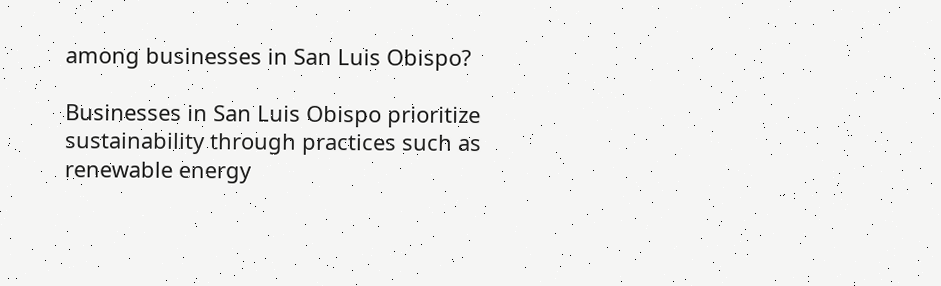among businesses in San Luis Obispo?

Businesses in San Luis Obispo prioritize sustainability through practices such as renewable energy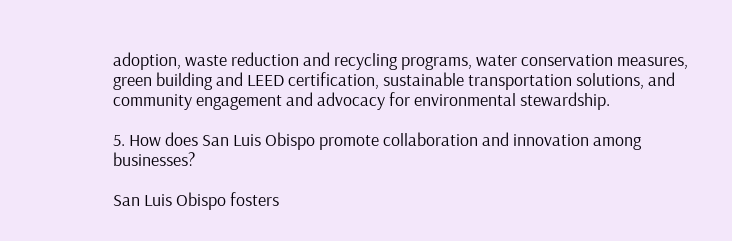adoption, waste reduction and recycling programs, water conservation measures, green building and LEED certification, sustainable transportation solutions, and community engagement and advocacy for environmental stewardship.

5. How does San Luis Obispo promote collaboration and innovation among businesses?

San Luis Obispo fosters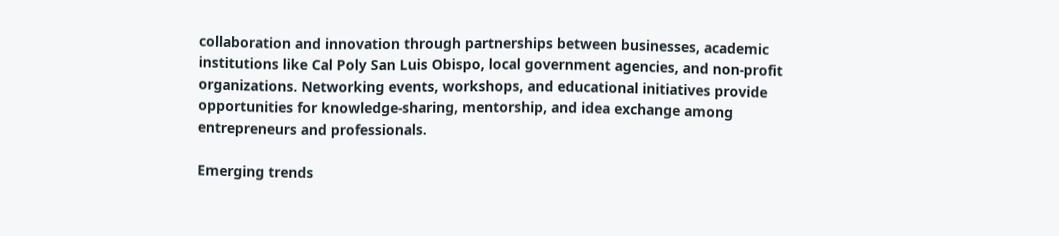collaboration and innovation through partnerships between businesses, academic institutions like Cal Poly San Luis Obispo, local government agencies, and non-profit organizations. Networking events, workshops, and educational initiatives provide opportunities for knowledge-sharing, mentorship, and idea exchange among entrepreneurs and professionals.

Emerging trends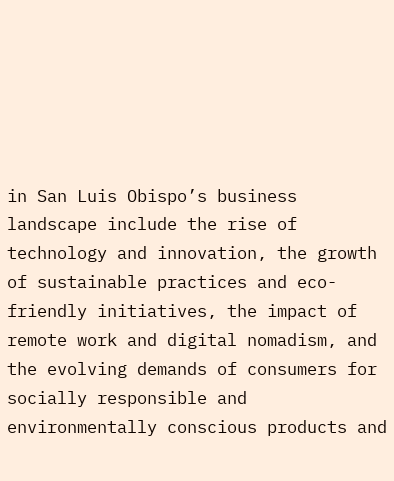in San Luis Obispo’s business landscape include the rise of technology and innovation, the growth of sustainable practices and eco-friendly initiatives, the impact of remote work and digital nomadism, and the evolving demands of consumers for socially responsible and environmentally conscious products and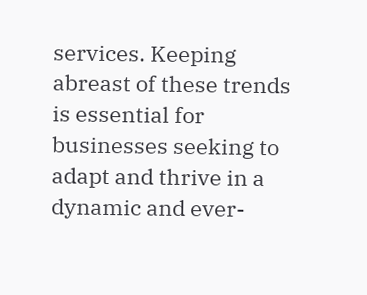services. Keeping abreast of these trends is essential for businesses seeking to adapt and thrive in a dynamic and ever-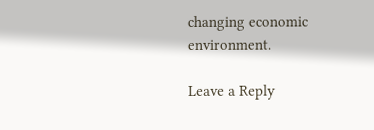changing economic environment.

Leave a Reply